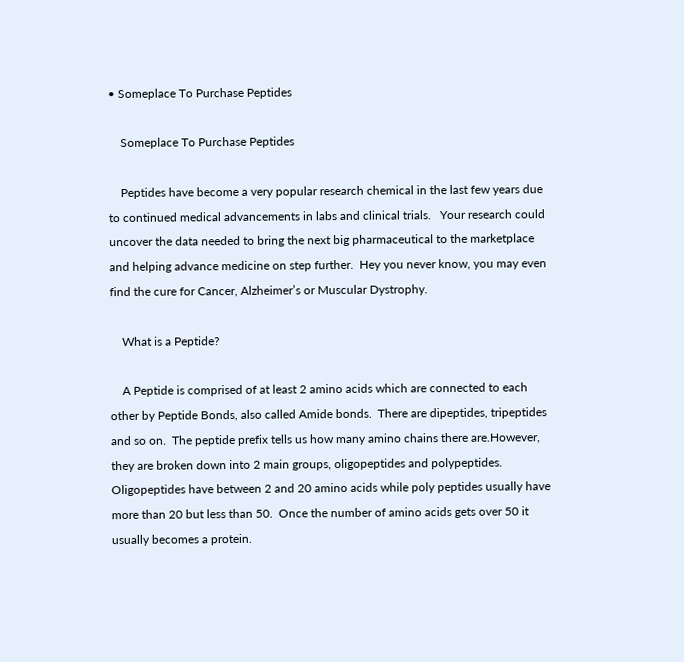• Someplace To Purchase Peptides

    Someplace To Purchase Peptides

    Peptides have become a very popular research chemical in the last few years due to continued medical advancements in labs and clinical trials.   Your research could uncover the data needed to bring the next big pharmaceutical to the marketplace and helping advance medicine on step further.  Hey you never know, you may even find the cure for Cancer, Alzheimer’s or Muscular Dystrophy.

    What is a Peptide?

    A Peptide is comprised of at least 2 amino acids which are connected to each other by Peptide Bonds, also called Amide bonds.  There are dipeptides, tripeptides and so on.  The peptide prefix tells us how many amino chains there are.However, they are broken down into 2 main groups, oligopeptides and polypeptides.  Oligopeptides have between 2 and 20 amino acids while poly peptides usually have more than 20 but less than 50.  Once the number of amino acids gets over 50 it usually becomes a protein.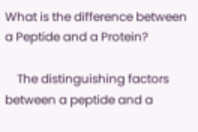What is the difference between a Peptide and a Protein?

    The distinguishing factors between a peptide and a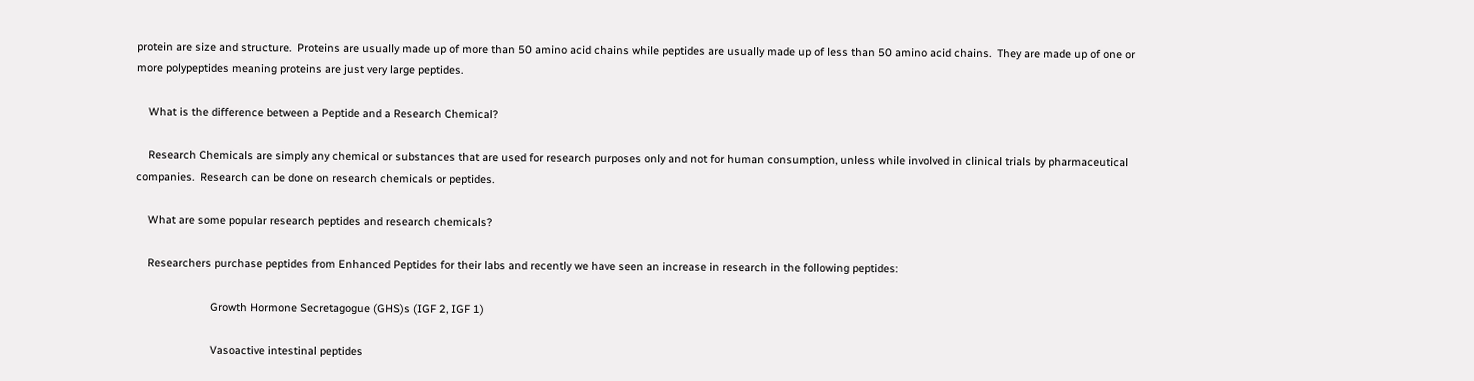protein are size and structure.  Proteins are usually made up of more than 50 amino acid chains while peptides are usually made up of less than 50 amino acid chains.  They are made up of one or more polypeptides meaning proteins are just very large peptides.

    What is the difference between a Peptide and a Research Chemical?

    Research Chemicals are simply any chemical or substances that are used for research purposes only and not for human consumption, unless while involved in clinical trials by pharmaceutical companies.  Research can be done on research chemicals or peptides.

    What are some popular research peptides and research chemicals?

    Researchers purchase peptides from Enhanced Peptides for their labs and recently we have seen an increase in research in the following peptides:

                         Growth Hormone Secretagogue (GHS)s (IGF 2, IGF 1)

                         Vasoactive intestinal peptides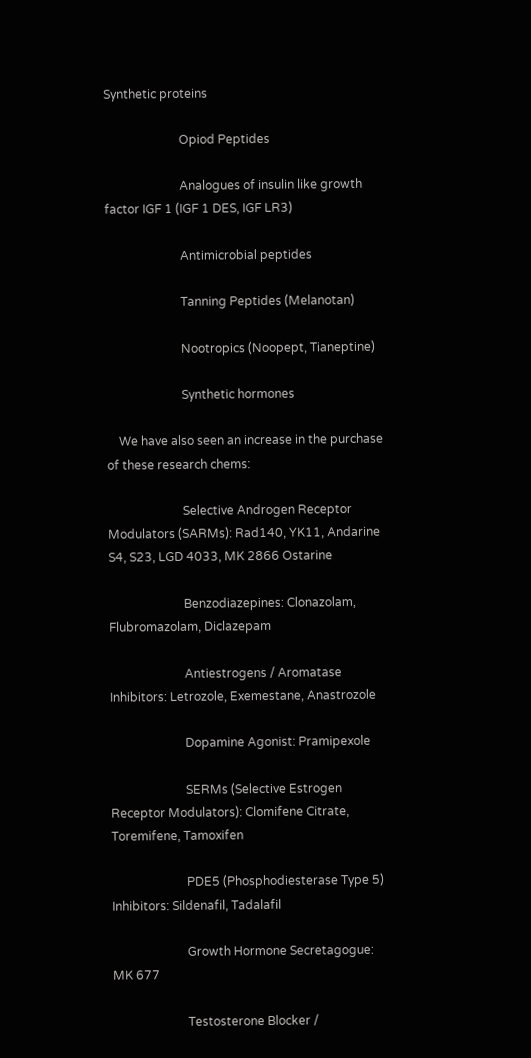Synthetic proteins

                         Opiod Peptides

                         Analogues of insulin like growth factor IGF 1 (IGF 1 DES, IGF LR3)

                         Antimicrobial peptides

                         Tanning Peptides (Melanotan)

                         Nootropics (Noopept, Tianeptine)

                         Synthetic hormones

    We have also seen an increase in the purchase of these research chems:

                         Selective Androgen Receptor Modulators (SARMs): Rad140, YK11, Andarine S4, S23, LGD 4033, MK 2866 Ostarine

                         Benzodiazepines: Clonazolam, Flubromazolam, Diclazepam

                         Antiestrogens / Aromatase Inhibitors: Letrozole, Exemestane, Anastrozole

                         Dopamine Agonist: Pramipexole

                         SERMs (Selective Estrogen Receptor Modulators): Clomifene Citrate, Toremifene, Tamoxifen

                         PDE5 (Phosphodiesterase Type 5) Inhibitors: Sildenafil, Tadalafil

                         Growth Hormone Secretagogue: MK 677

                         Testosterone Blocker /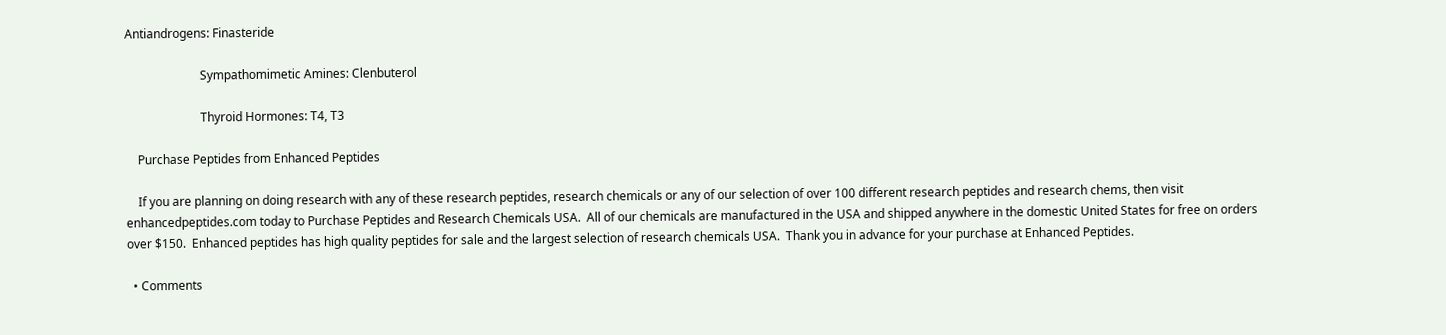Antiandrogens: Finasteride

                         Sympathomimetic Amines: Clenbuterol

                         Thyroid Hormones: T4, T3

    Purchase Peptides from Enhanced Peptides

    If you are planning on doing research with any of these research peptides, research chemicals or any of our selection of over 100 different research peptides and research chems, then visit enhancedpeptides.com today to Purchase Peptides and Research Chemicals USA.  All of our chemicals are manufactured in the USA and shipped anywhere in the domestic United States for free on orders over $150.  Enhanced peptides has high quality peptides for sale and the largest selection of research chemicals USA.  Thank you in advance for your purchase at Enhanced Peptides.

  • Comments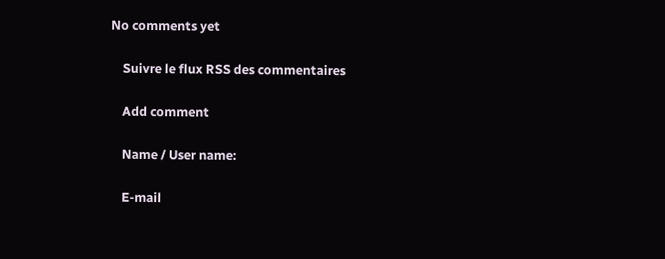No comments yet

    Suivre le flux RSS des commentaires

    Add comment

    Name / User name:

    E-mail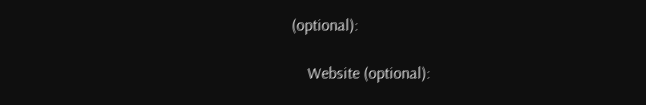(optional):

    Website (optional):